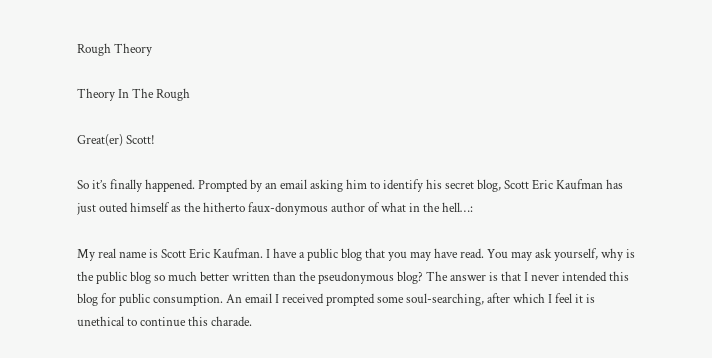Rough Theory

Theory In The Rough

Great(er) Scott!

So it’s finally happened. Prompted by an email asking him to identify his secret blog, Scott Eric Kaufman has just outed himself as the hitherto faux-donymous author of what in the hell…:

My real name is Scott Eric Kaufman. I have a public blog that you may have read. You may ask yourself, why is the public blog so much better written than the pseudonymous blog? The answer is that I never intended this blog for public consumption. An email I received prompted some soul-searching, after which I feel it is unethical to continue this charade.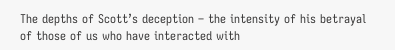The depths of Scott’s deception – the intensity of his betrayal of those of us who have interacted with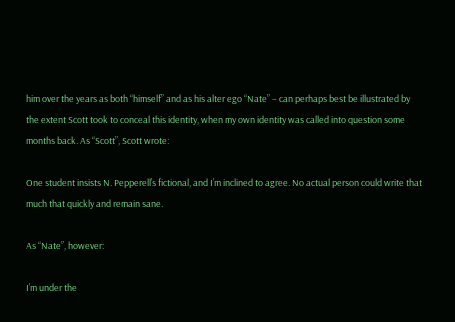him over the years as both “himself” and as his alter ego “Nate” – can perhaps best be illustrated by the extent Scott took to conceal this identity, when my own identity was called into question some months back. As “Scott”, Scott wrote:

One student insists N. Pepperell’s fictional, and I’m inclined to agree. No actual person could write that much that quickly and remain sane.

As “Nate”, however:

I’m under the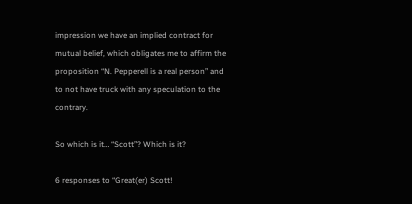impression we have an implied contract for mutual belief, which obligates me to affirm the proposition “N. Pepperell is a real person” and to not have truck with any speculation to the contrary.

So which is it… “Scott”? Which is it?

6 responses to “Great(er) Scott!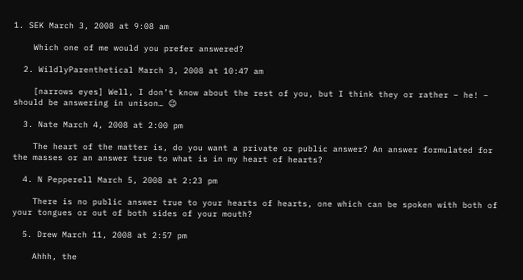1. SEK March 3, 2008 at 9:08 am

    Which one of me would you prefer answered?

  2. WildlyParenthetical March 3, 2008 at 10:47 am

    [narrows eyes] Well, I don’t know about the rest of you, but I think they or rather – he! – should be answering in unison… 😉

  3. Nate March 4, 2008 at 2:00 pm

    The heart of the matter is, do you want a private or public answer? An answer formulated for the masses or an answer true to what is in my heart of hearts?

  4. N Pepperell March 5, 2008 at 2:23 pm

    There is no public answer true to your hearts of hearts, one which can be spoken with both of your tongues or out of both sides of your mouth?

  5. Drew March 11, 2008 at 2:57 pm

    Ahhh, the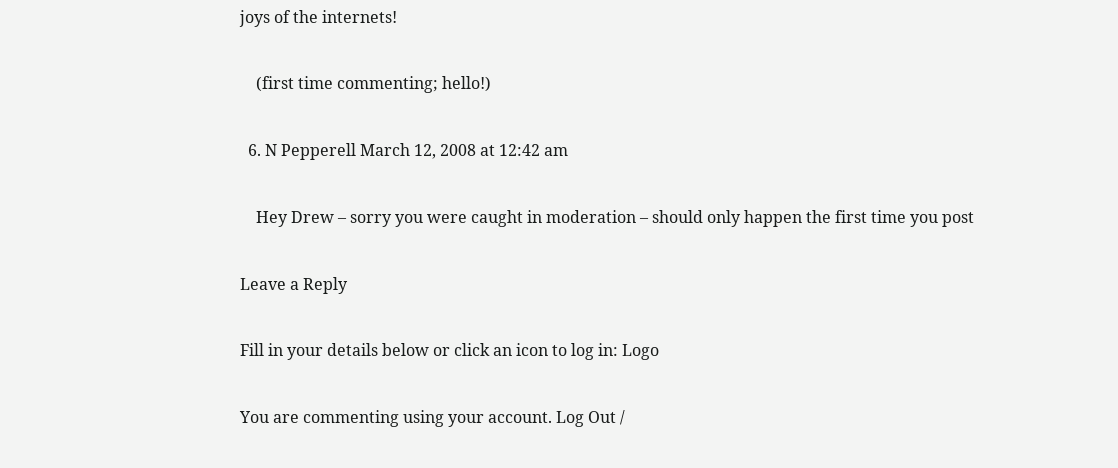joys of the internets!

    (first time commenting; hello!)

  6. N Pepperell March 12, 2008 at 12:42 am

    Hey Drew – sorry you were caught in moderation – should only happen the first time you post

Leave a Reply

Fill in your details below or click an icon to log in: Logo

You are commenting using your account. Log Out /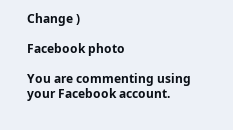Change )

Facebook photo

You are commenting using your Facebook account.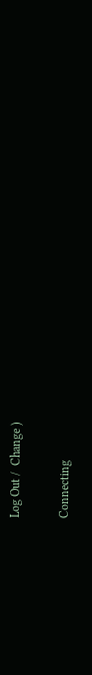Log Out /  Change )

Connecting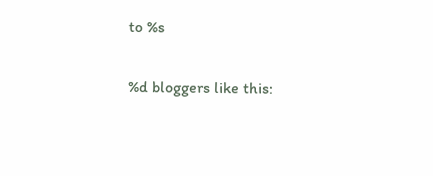to %s

%d bloggers like this: